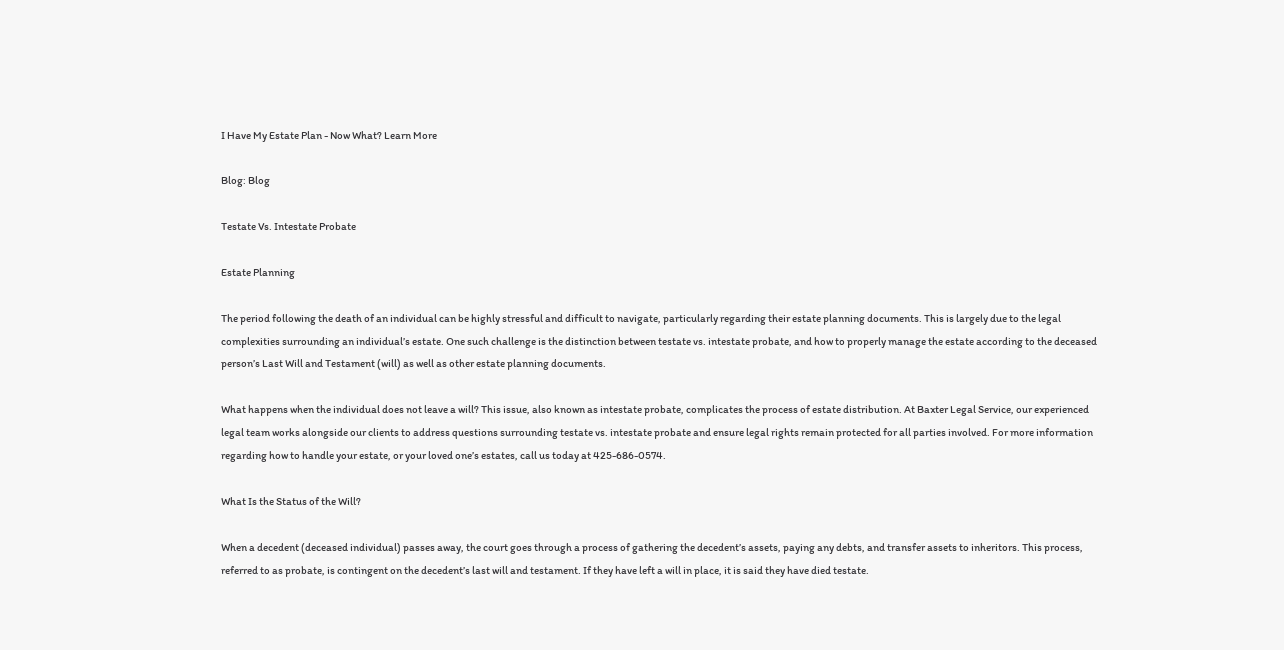I Have My Estate Plan - Now What? Learn More

Blog: Blog

Testate Vs. Intestate Probate

Estate Planning

The period following the death of an individual can be highly stressful and difficult to navigate, particularly regarding their estate planning documents. This is largely due to the legal complexities surrounding an individual’s estate. One such challenge is the distinction between testate vs. intestate probate, and how to properly manage the estate according to the deceased person’s Last Will and Testament (will) as well as other estate planning documents.

What happens when the individual does not leave a will? This issue, also known as intestate probate, complicates the process of estate distribution. At Baxter Legal Service, our experienced legal team works alongside our clients to address questions surrounding testate vs. intestate probate and ensure legal rights remain protected for all parties involved. For more information regarding how to handle your estate, or your loved one’s estates, call us today at 425-686-0574.

What Is the Status of the Will?

When a decedent (deceased individual) passes away, the court goes through a process of gathering the decedent’s assets, paying any debts, and transfer assets to inheritors. This process, referred to as probate, is contingent on the decedent’s last will and testament. If they have left a will in place, it is said they have died testate.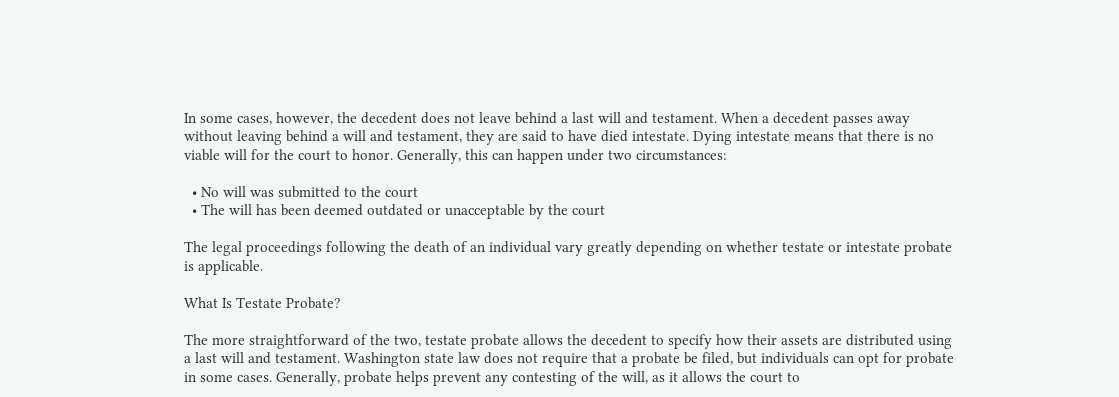In some cases, however, the decedent does not leave behind a last will and testament. When a decedent passes away without leaving behind a will and testament, they are said to have died intestate. Dying intestate means that there is no viable will for the court to honor. Generally, this can happen under two circumstances:

  • No will was submitted to the court
  • The will has been deemed outdated or unacceptable by the court

The legal proceedings following the death of an individual vary greatly depending on whether testate or intestate probate is applicable.

What Is Testate Probate?

The more straightforward of the two, testate probate allows the decedent to specify how their assets are distributed using a last will and testament. Washington state law does not require that a probate be filed, but individuals can opt for probate in some cases. Generally, probate helps prevent any contesting of the will, as it allows the court to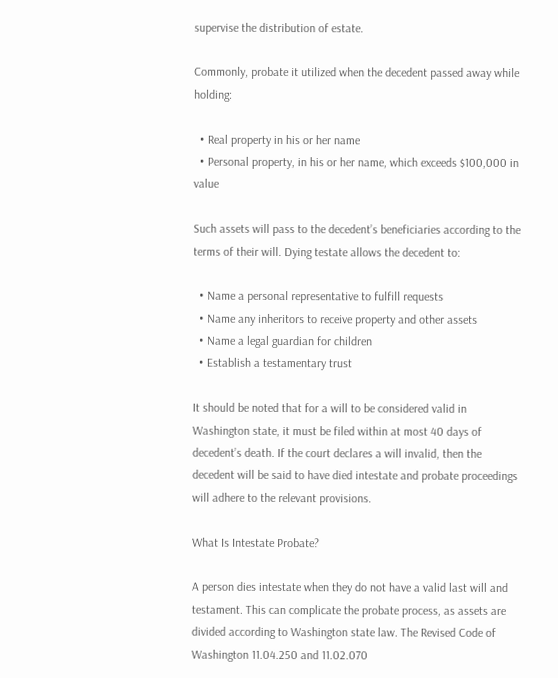supervise the distribution of estate.

Commonly, probate it utilized when the decedent passed away while holding:

  • Real property in his or her name
  • Personal property, in his or her name, which exceeds $100,000 in value

Such assets will pass to the decedent’s beneficiaries according to the terms of their will. Dying testate allows the decedent to:

  • Name a personal representative to fulfill requests
  • Name any inheritors to receive property and other assets
  • Name a legal guardian for children
  • Establish a testamentary trust

It should be noted that for a will to be considered valid in Washington state, it must be filed within at most 40 days of decedent’s death. If the court declares a will invalid, then the decedent will be said to have died intestate and probate proceedings will adhere to the relevant provisions.

What Is Intestate Probate?

A person dies intestate when they do not have a valid last will and testament. This can complicate the probate process, as assets are divided according to Washington state law. The Revised Code of Washington 11.04.250 and 11.02.070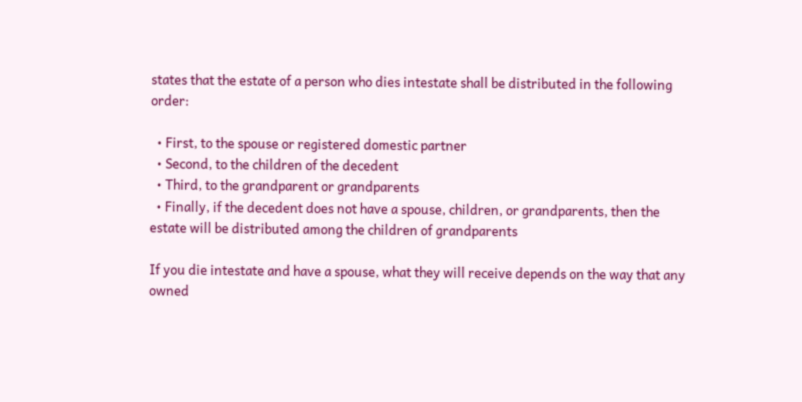states that the estate of a person who dies intestate shall be distributed in the following order:

  • First, to the spouse or registered domestic partner
  • Second, to the children of the decedent
  • Third, to the grandparent or grandparents
  • Finally, if the decedent does not have a spouse, children, or grandparents, then the estate will be distributed among the children of grandparents

If you die intestate and have a spouse, what they will receive depends on the way that any owned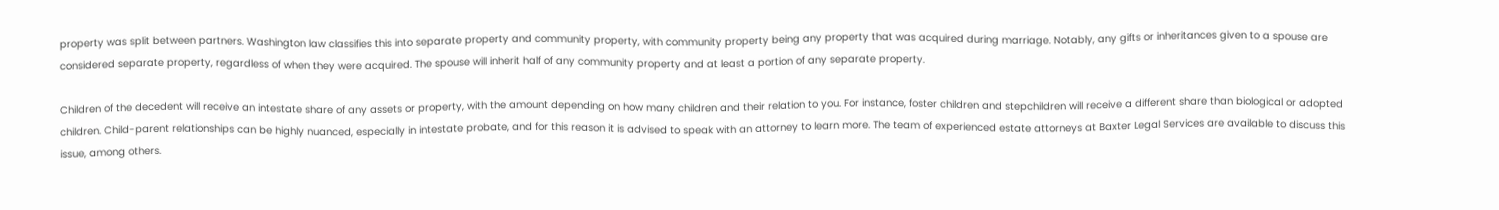property was split between partners. Washington law classifies this into separate property and community property, with community property being any property that was acquired during marriage. Notably, any gifts or inheritances given to a spouse are considered separate property, regardless of when they were acquired. The spouse will inherit half of any community property and at least a portion of any separate property.

Children of the decedent will receive an intestate share of any assets or property, with the amount depending on how many children and their relation to you. For instance, foster children and stepchildren will receive a different share than biological or adopted children. Child-parent relationships can be highly nuanced, especially in intestate probate, and for this reason it is advised to speak with an attorney to learn more. The team of experienced estate attorneys at Baxter Legal Services are available to discuss this issue, among others.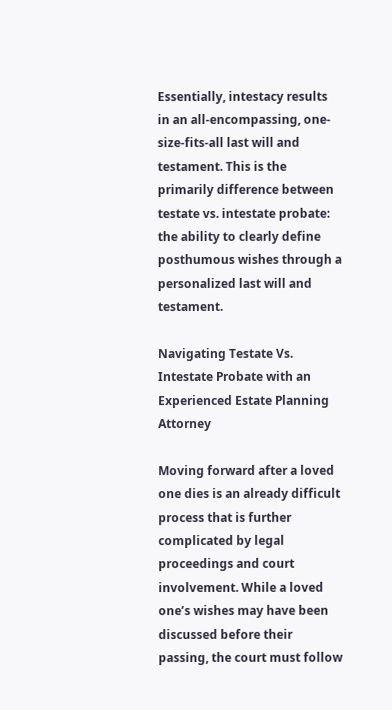Essentially, intestacy results in an all-encompassing, one-size-fits-all last will and testament. This is the primarily difference between testate vs. intestate probate: the ability to clearly define posthumous wishes through a personalized last will and testament.

Navigating Testate Vs. Intestate Probate with an Experienced Estate Planning Attorney

Moving forward after a loved one dies is an already difficult process that is further complicated by legal proceedings and court involvement. While a loved one’s wishes may have been discussed before their passing, the court must follow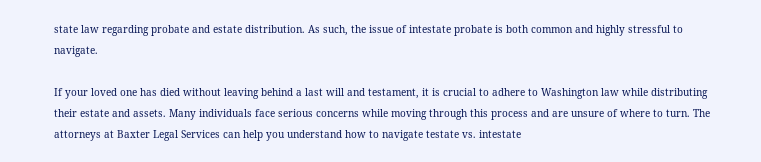state law regarding probate and estate distribution. As such, the issue of intestate probate is both common and highly stressful to navigate.

If your loved one has died without leaving behind a last will and testament, it is crucial to adhere to Washington law while distributing their estate and assets. Many individuals face serious concerns while moving through this process and are unsure of where to turn. The attorneys at Baxter Legal Services can help you understand how to navigate testate vs. intestate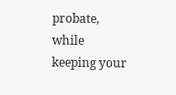probate, while keeping your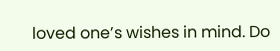loved one’s wishes in mind. Do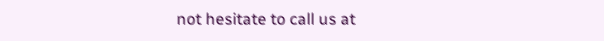not hesitate to call us at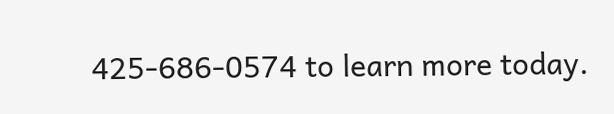425-686-0574 to learn more today.